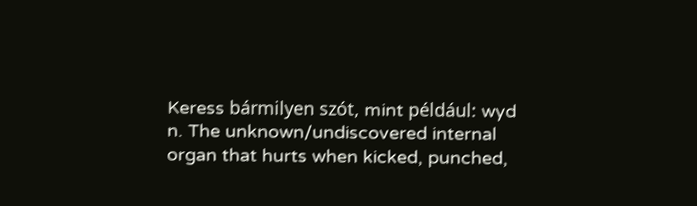Keress bármilyen szót, mint például: wyd
n. The unknown/undiscovered internal organ that hurts when kicked, punched,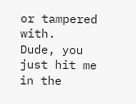or tampered with.
Dude, you just hit me in the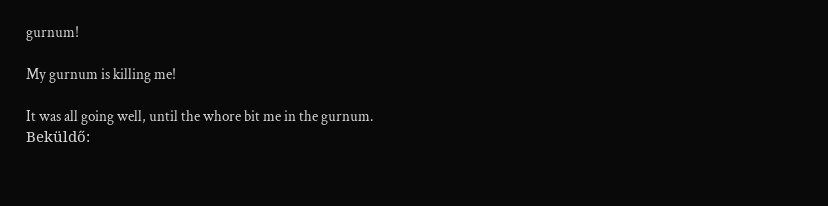gurnum!

My gurnum is killing me!

It was all going well, until the whore bit me in the gurnum.
Beküldő: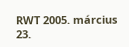RWT 2005. március 23.